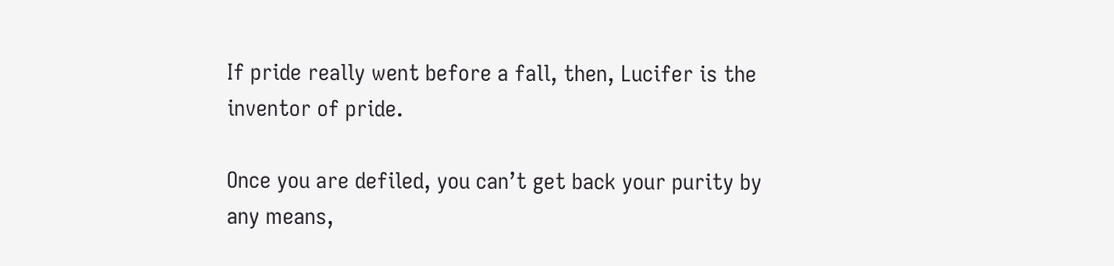If pride really went before a fall, then, Lucifer is the inventor of pride.

Once you are defiled, you can’t get back your purity by any means,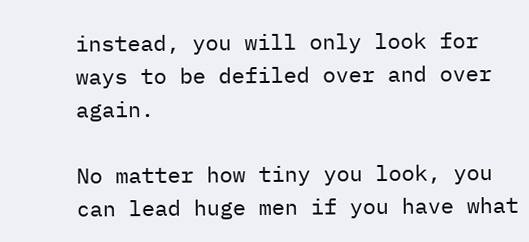instead, you will only look for ways to be defiled over and over again.

No matter how tiny you look, you can lead huge men if you have what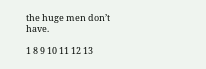the huge men don’t have.

1 8 9 10 11 12 13